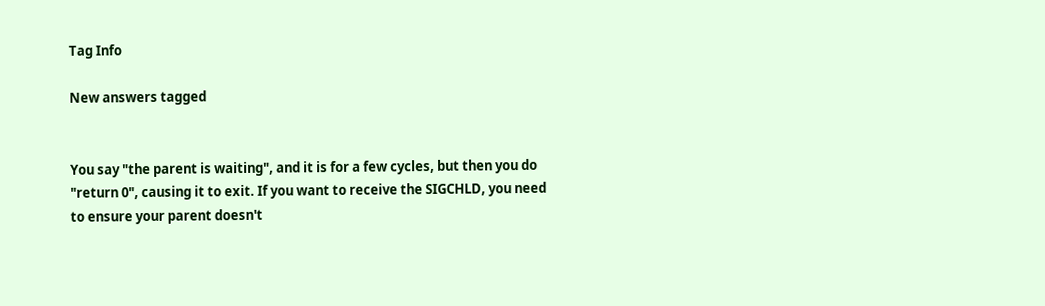Tag Info

New answers tagged


You say "the parent is waiting", and it is for a few cycles, but then you do "return 0", causing it to exit. If you want to receive the SIGCHLD, you need to ensure your parent doesn't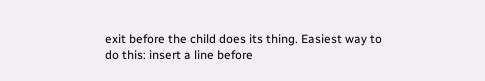exit before the child does its thing. Easiest way to do this: insert a line before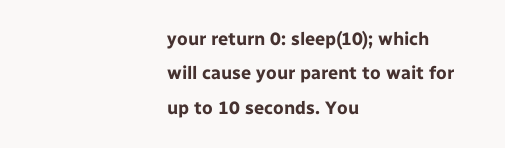your return 0: sleep(10); which will cause your parent to wait for up to 10 seconds. You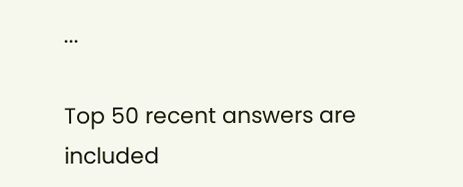...

Top 50 recent answers are included